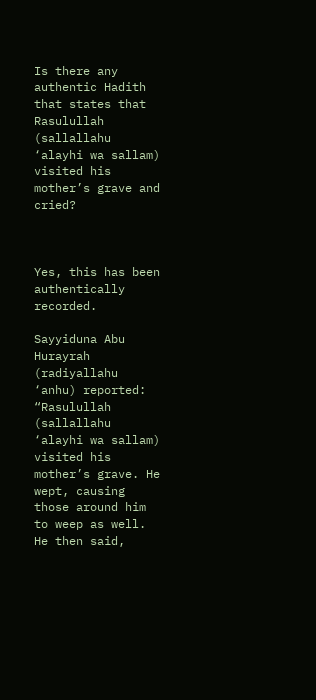Is there any authentic Hadith that states that Rasulullah (sallallahu ‘alayhi wa sallam) visited his mother’s grave and cried?



Yes, this has been authentically recorded.

Sayyiduna Abu Hurayrah (radiyallahu ‘anhu) reported: “Rasulullah (sallallahu ‘alayhi wa sallam) visited his mother’s grave. He wept, causing those around him to weep as well. He then said,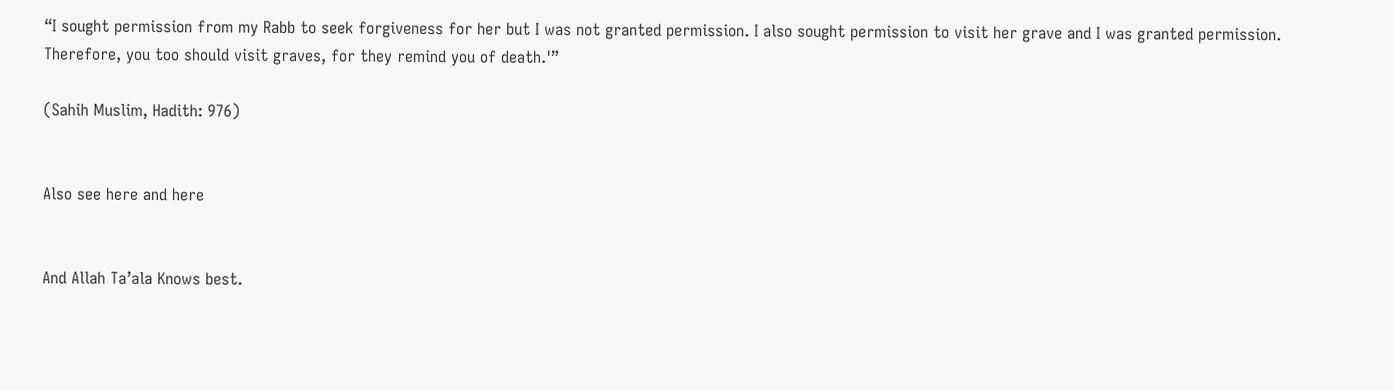“I sought permission from my Rabb to seek forgiveness for her but I was not granted permission. I also sought permission to visit her grave and I was granted permission. Therefore, you too should visit graves, for they remind you of death.'”

(Sahih Muslim, Hadith: 976)


Also see here and here


And Allah Ta’ala Knows best.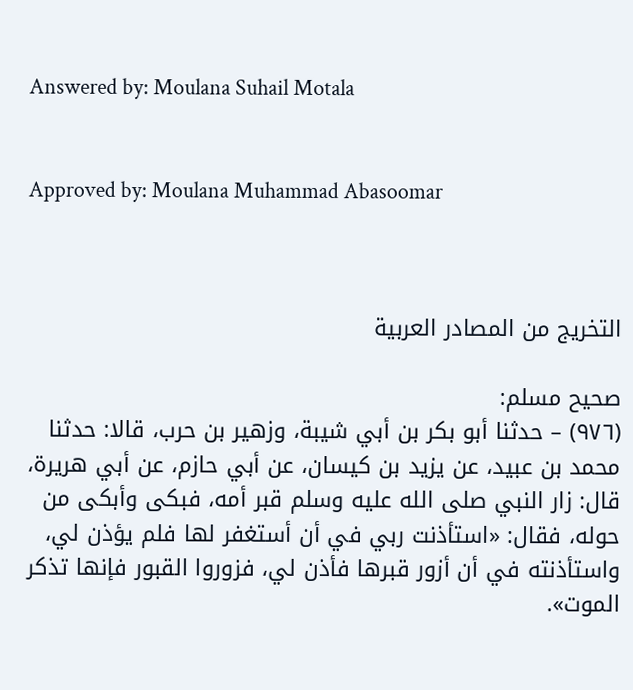Answered by: Moulana Suhail Motala


Approved by: Moulana Muhammad Abasoomar



التخريج من المصادر العربية

صحيح مسلم:
(٩٧٦) – حدثنا أبو بكر بن أبي شيبة، وزهير بن حرب، قالا: حدثنا محمد بن عبيد، عن يزيد بن كيسان، عن أبي حازم، عن أبي هريرة، قال: زار النبي صلى الله عليه وسلم قبر أمه، فبكى وأبكى من حوله، فقال: «استأذنت ربي في أن أستغفر لها فلم يؤذن لي، واستأذنته في أن أزور قبرها فأذن لي، فزوروا القبور فإنها تذكر الموت».